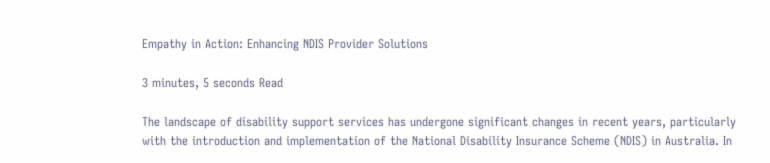Empathy in Action: Enhancing NDIS Provider Solutions

3 minutes, 5 seconds Read

The landscape of disability support services has undergone significant changes in recent years, particularly with the introduction and implementation of the National Disability Insurance Scheme (NDIS) in Australia. In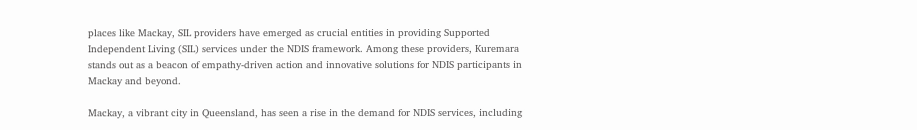places like Mackay, SIL providers have emerged as crucial entities in providing Supported Independent Living (SIL) services under the NDIS framework. Among these providers, Kuremara stands out as a beacon of empathy-driven action and innovative solutions for NDIS participants in Mackay and beyond.

Mackay, a vibrant city in Queensland, has seen a rise in the demand for NDIS services, including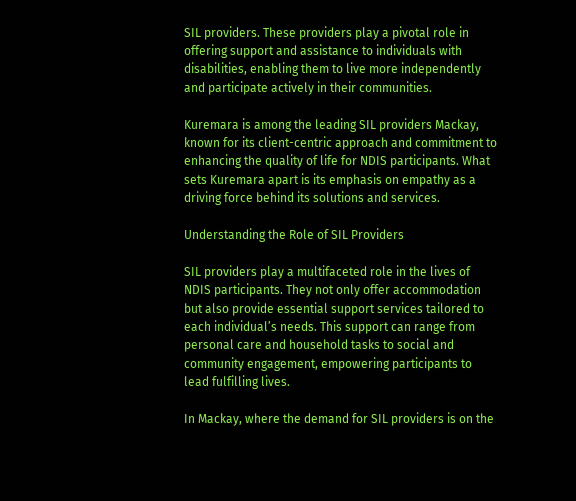SIL providers. These providers play a pivotal role in offering support and assistance to individuals with disabilities, enabling them to live more independently and participate actively in their communities.

Kuremara is among the leading SIL providers Mackay, known for its client-centric approach and commitment to enhancing the quality of life for NDIS participants. What sets Kuremara apart is its emphasis on empathy as a driving force behind its solutions and services.

Understanding the Role of SIL Providers

SIL providers play a multifaceted role in the lives of NDIS participants. They not only offer accommodation but also provide essential support services tailored to each individual’s needs. This support can range from personal care and household tasks to social and community engagement, empowering participants to lead fulfilling lives.

In Mackay, where the demand for SIL providers is on the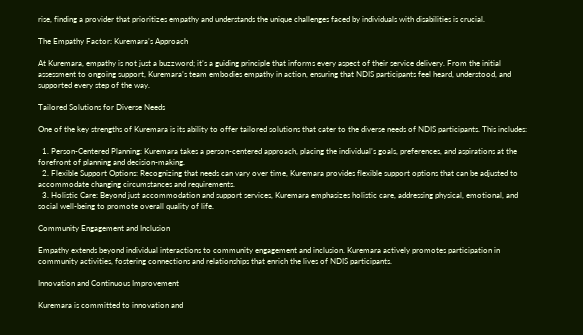rise, finding a provider that prioritizes empathy and understands the unique challenges faced by individuals with disabilities is crucial.

The Empathy Factor: Kuremara’s Approach

At Kuremara, empathy is not just a buzzword; it’s a guiding principle that informs every aspect of their service delivery. From the initial assessment to ongoing support, Kuremara’s team embodies empathy in action, ensuring that NDIS participants feel heard, understood, and supported every step of the way.

Tailored Solutions for Diverse Needs

One of the key strengths of Kuremara is its ability to offer tailored solutions that cater to the diverse needs of NDIS participants. This includes:

  1. Person-Centered Planning: Kuremara takes a person-centered approach, placing the individual’s goals, preferences, and aspirations at the forefront of planning and decision-making.
  2. Flexible Support Options: Recognizing that needs can vary over time, Kuremara provides flexible support options that can be adjusted to accommodate changing circumstances and requirements.
  3. Holistic Care: Beyond just accommodation and support services, Kuremara emphasizes holistic care, addressing physical, emotional, and social well-being to promote overall quality of life.

Community Engagement and Inclusion

Empathy extends beyond individual interactions to community engagement and inclusion. Kuremara actively promotes participation in community activities, fostering connections and relationships that enrich the lives of NDIS participants.

Innovation and Continuous Improvement

Kuremara is committed to innovation and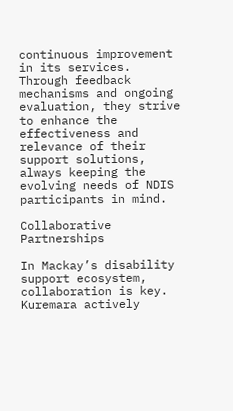continuous improvement in its services. Through feedback mechanisms and ongoing evaluation, they strive to enhance the effectiveness and relevance of their support solutions, always keeping the evolving needs of NDIS participants in mind.

Collaborative Partnerships

In Mackay’s disability support ecosystem, collaboration is key. Kuremara actively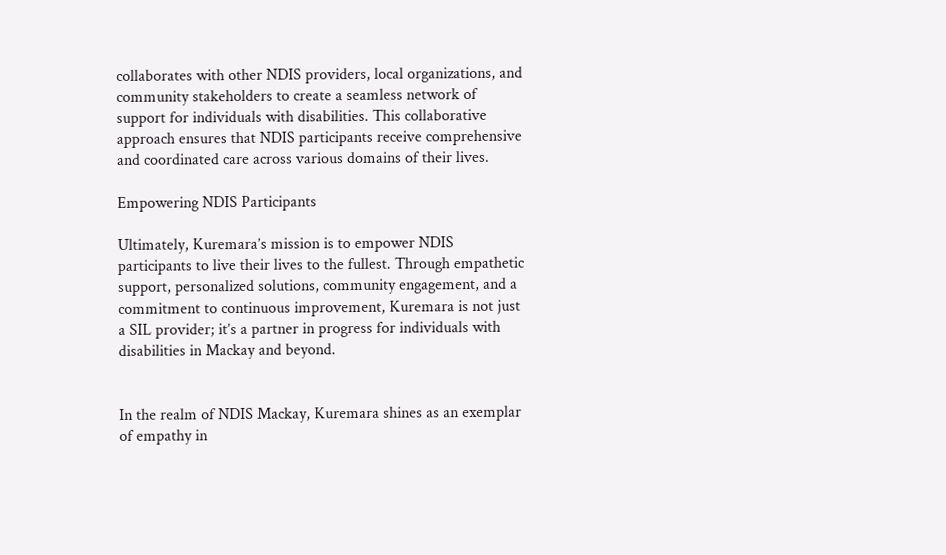collaborates with other NDIS providers, local organizations, and community stakeholders to create a seamless network of support for individuals with disabilities. This collaborative approach ensures that NDIS participants receive comprehensive and coordinated care across various domains of their lives.

Empowering NDIS Participants

Ultimately, Kuremara’s mission is to empower NDIS participants to live their lives to the fullest. Through empathetic support, personalized solutions, community engagement, and a commitment to continuous improvement, Kuremara is not just a SIL provider; it’s a partner in progress for individuals with disabilities in Mackay and beyond.


In the realm of NDIS Mackay, Kuremara shines as an exemplar of empathy in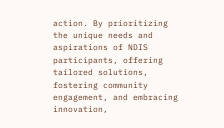action. By prioritizing the unique needs and aspirations of NDIS participants, offering tailored solutions, fostering community engagement, and embracing innovation,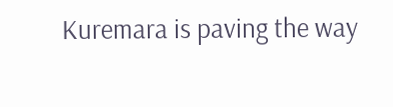Kuremara is paving the way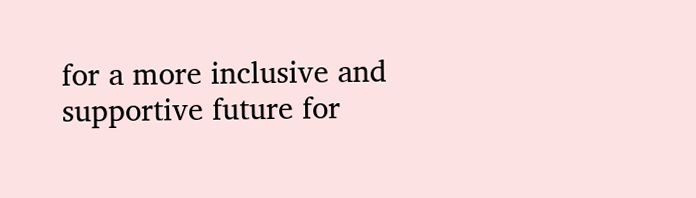for a more inclusive and supportive future for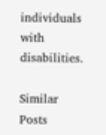individuals with disabilities.

Similar Posts